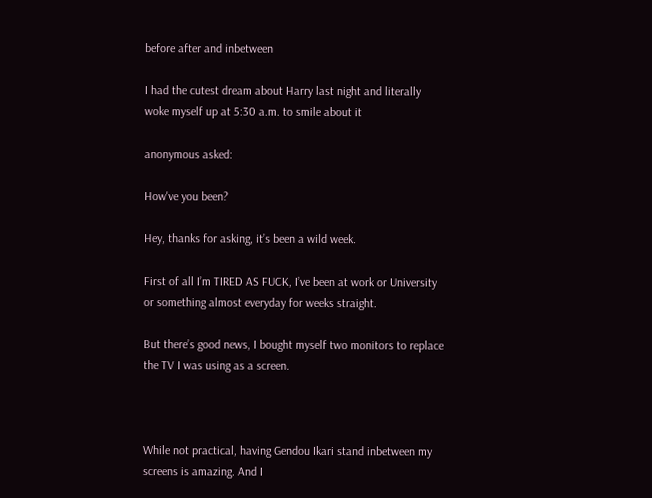before after and inbetween

I had the cutest dream about Harry last night and literally woke myself up at 5:30 a.m. to smile about it

anonymous asked:

How've you been?

Hey, thanks for asking, it’s been a wild week.

First of all I’m TIRED AS FUCK, I’ve been at work or University or something almost everyday for weeks straight.

But there’s good news, I bought myself two monitors to replace the TV I was using as a screen.



While not practical, having Gendou Ikari stand inbetween my screens is amazing. And I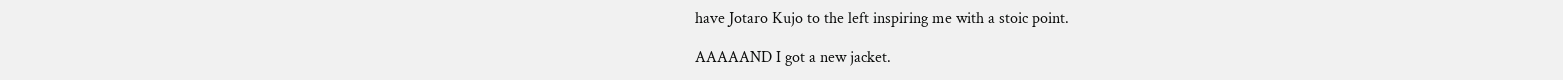have Jotaro Kujo to the left inspiring me with a stoic point.

AAAAAND I got a new jacket.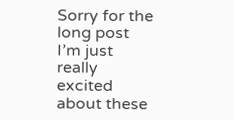Sorry for the long post I’m just really excited about these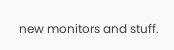new monitors and stuff.